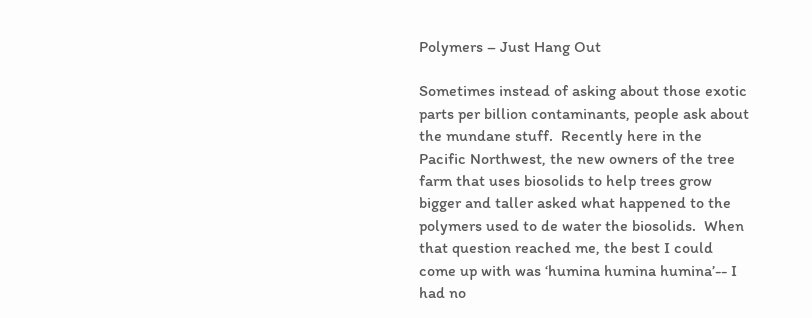Polymers – Just Hang Out

Sometimes instead of asking about those exotic parts per billion contaminants, people ask about the mundane stuff.  Recently here in the Pacific Northwest, the new owners of the tree farm that uses biosolids to help trees grow bigger and taller asked what happened to the polymers used to de water the biosolids.  When that question reached me, the best I could come up with was ‘humina humina humina’-- I had no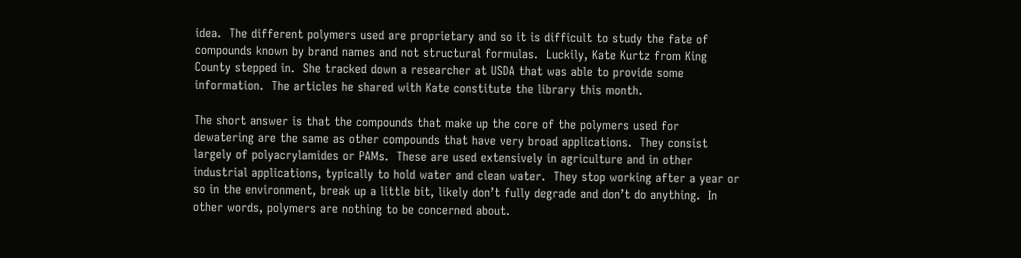idea.  The different polymers used are proprietary and so it is difficult to study the fate of compounds known by brand names and not structural formulas.  Luckily, Kate Kurtz from King County stepped in.  She tracked down a researcher at USDA that was able to provide some information.  The articles he shared with Kate constitute the library this month.

The short answer is that the compounds that make up the core of the polymers used for dewatering are the same as other compounds that have very broad applications.  They consist largely of polyacrylamides or PAMs.  These are used extensively in agriculture and in other industrial applications, typically to hold water and clean water.  They stop working after a year or so in the environment, break up a little bit, likely don’t fully degrade and don’t do anything.  In other words, polymers are nothing to be concerned about.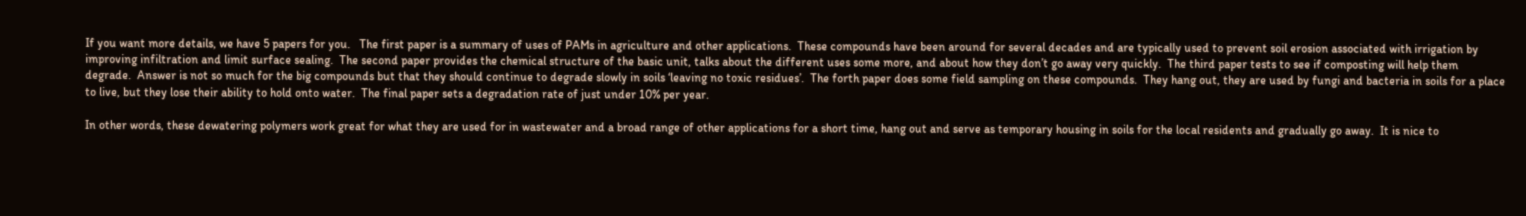If you want more details, we have 5 papers for you.   The first paper is a summary of uses of PAMs in agriculture and other applications.  These compounds have been around for several decades and are typically used to prevent soil erosion associated with irrigation by improving infiltration and limit surface sealing.  The second paper provides the chemical structure of the basic unit, talks about the different uses some more, and about how they don’t go away very quickly.  The third paper tests to see if composting will help them degrade.  Answer is not so much for the big compounds but that they should continue to degrade slowly in soils ‘leaving no toxic residues’.  The forth paper does some field sampling on these compounds.  They hang out, they are used by fungi and bacteria in soils for a place to live, but they lose their ability to hold onto water.  The final paper sets a degradation rate of just under 10% per year.

In other words, these dewatering polymers work great for what they are used for in wastewater and a broad range of other applications for a short time, hang out and serve as temporary housing in soils for the local residents and gradually go away.  It is nice to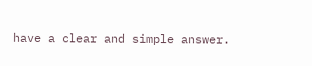have a clear and simple answer.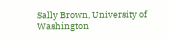Sally Brown, University of Washington